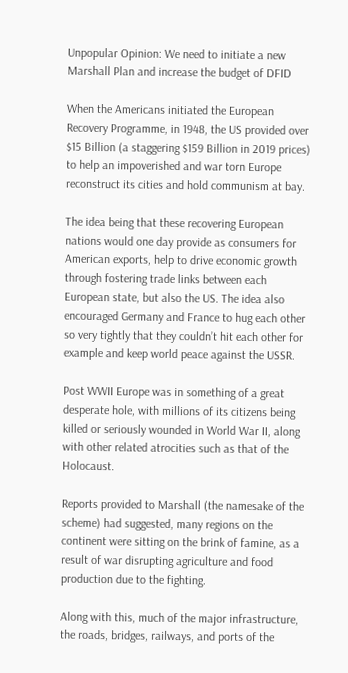Unpopular Opinion: We need to initiate a new Marshall Plan and increase the budget of DFID

When the Americans initiated the European Recovery Programme, in 1948, the US provided over $15 Billion (a staggering $159 Billion in 2019 prices) to help an impoverished and war torn Europe reconstruct its cities and hold communism at bay.

The idea being that these recovering European nations would one day provide as consumers for American exports, help to drive economic growth through fostering trade links between each European state, but also the US. The idea also encouraged Germany and France to hug each other so very tightly that they couldn’t hit each other for example and keep world peace against the USSR.

Post WWII Europe was in something of a great desperate hole, with millions of its citizens being killed or seriously wounded in World War II, along with other related atrocities such as that of the Holocaust.

Reports provided to Marshall (the namesake of the scheme) had suggested, many regions on the continent were sitting on the brink of famine, as a result of war disrupting agriculture and food production due to the fighting.

Along with this, much of the major infrastructure, the roads, bridges, railways, and ports of the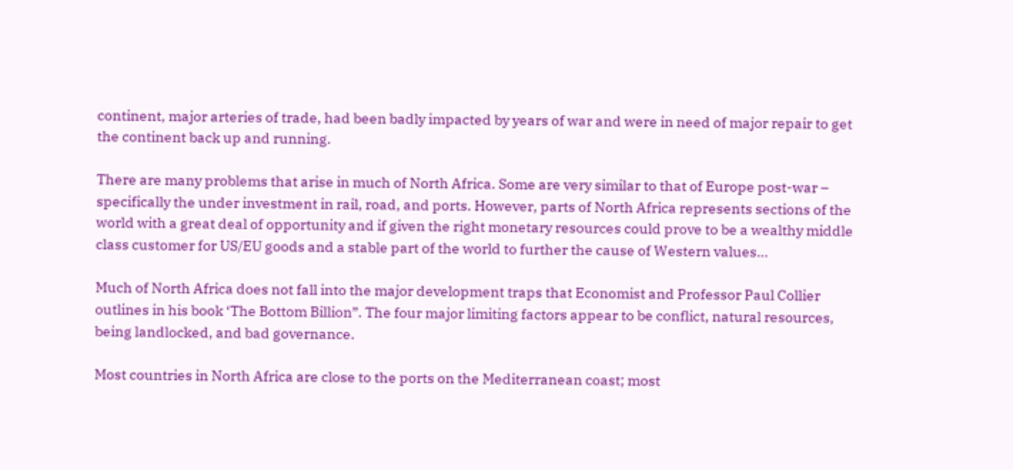continent, major arteries of trade, had been badly impacted by years of war and were in need of major repair to get the continent back up and running.

There are many problems that arise in much of North Africa. Some are very similar to that of Europe post-war – specifically the under investment in rail, road, and ports. However, parts of North Africa represents sections of the world with a great deal of opportunity and if given the right monetary resources could prove to be a wealthy middle class customer for US/EU goods and a stable part of the world to further the cause of Western values…

Much of North Africa does not fall into the major development traps that Economist and Professor Paul Collier outlines in his book ‘The Bottom Billion”. The four major limiting factors appear to be conflict, natural resources, being landlocked, and bad governance.

Most countries in North Africa are close to the ports on the Mediterranean coast; most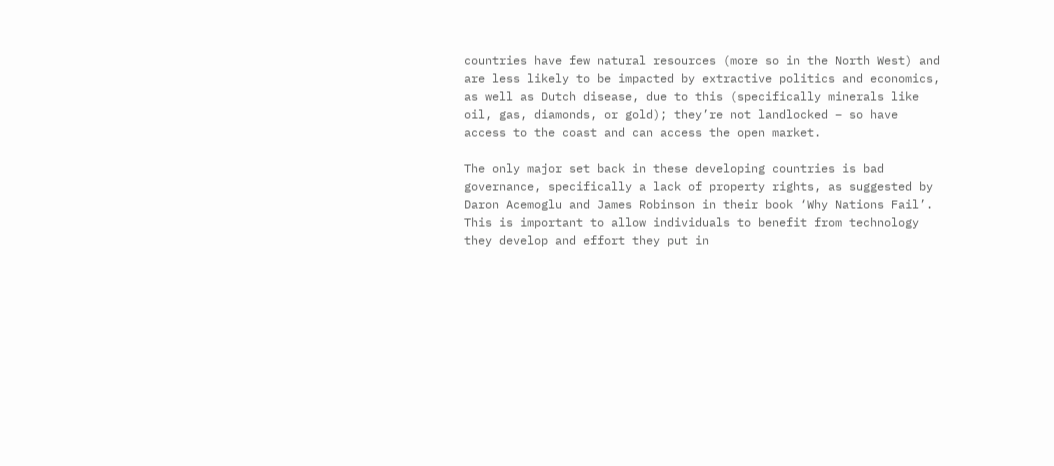countries have few natural resources (more so in the North West) and are less likely to be impacted by extractive politics and economics, as well as Dutch disease, due to this (specifically minerals like oil, gas, diamonds, or gold); they’re not landlocked – so have access to the coast and can access the open market.

The only major set back in these developing countries is bad governance, specifically a lack of property rights, as suggested by Daron Acemoglu and James Robinson in their book ‘Why Nations Fail’. This is important to allow individuals to benefit from technology they develop and effort they put in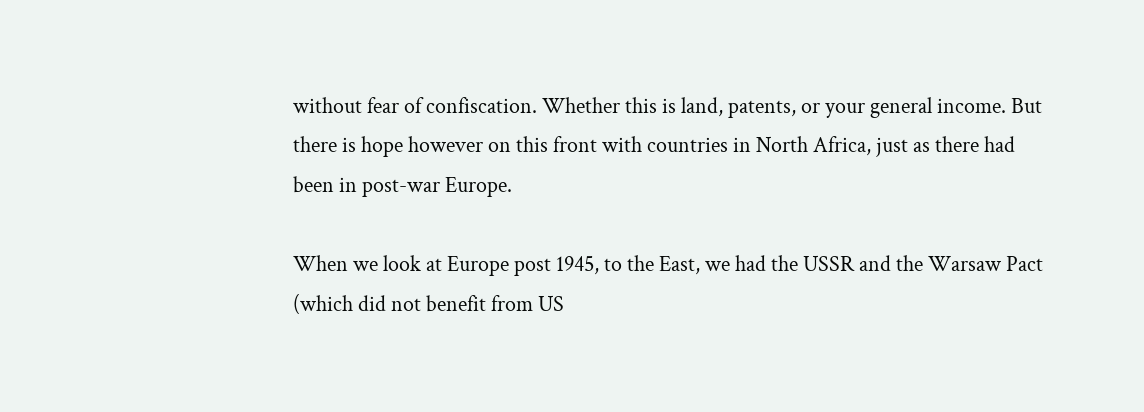without fear of confiscation. Whether this is land, patents, or your general income. But there is hope however on this front with countries in North Africa, just as there had been in post-war Europe.

When we look at Europe post 1945, to the East, we had the USSR and the Warsaw Pact (which did not benefit from US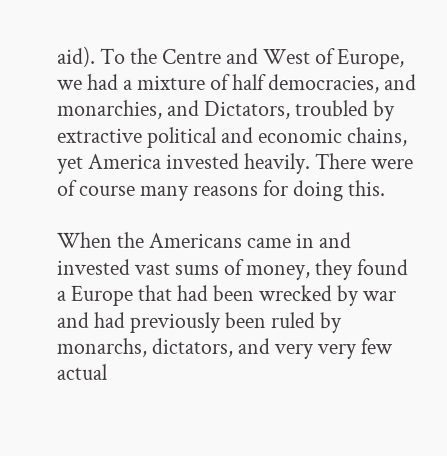aid). To the Centre and West of Europe, we had a mixture of half democracies, and monarchies, and Dictators, troubled by extractive political and economic chains, yet America invested heavily. There were of course many reasons for doing this.

When the Americans came in and invested vast sums of money, they found a Europe that had been wrecked by war and had previously been ruled by monarchs, dictators, and very very few actual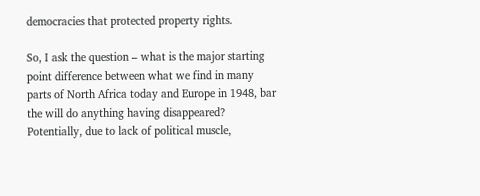democracies that protected property rights.

So, I ask the question – what is the major starting point difference between what we find in many parts of North Africa today and Europe in 1948, bar the will do anything having disappeared? Potentially, due to lack of political muscle,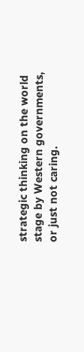strategic thinking on the world stage by Western governments, or just not caring.